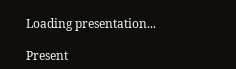Loading presentation...

Present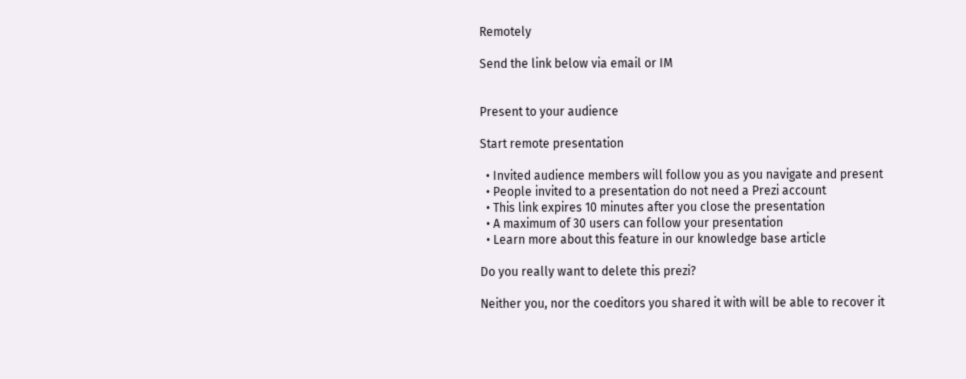Remotely

Send the link below via email or IM


Present to your audience

Start remote presentation

  • Invited audience members will follow you as you navigate and present
  • People invited to a presentation do not need a Prezi account
  • This link expires 10 minutes after you close the presentation
  • A maximum of 30 users can follow your presentation
  • Learn more about this feature in our knowledge base article

Do you really want to delete this prezi?

Neither you, nor the coeditors you shared it with will be able to recover it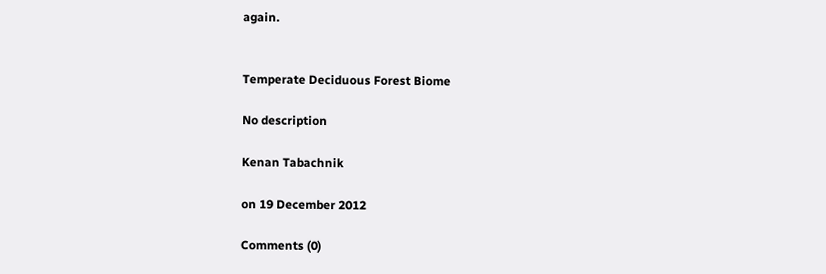again.


Temperate Deciduous Forest Biome

No description

Kenan Tabachnik

on 19 December 2012

Comments (0)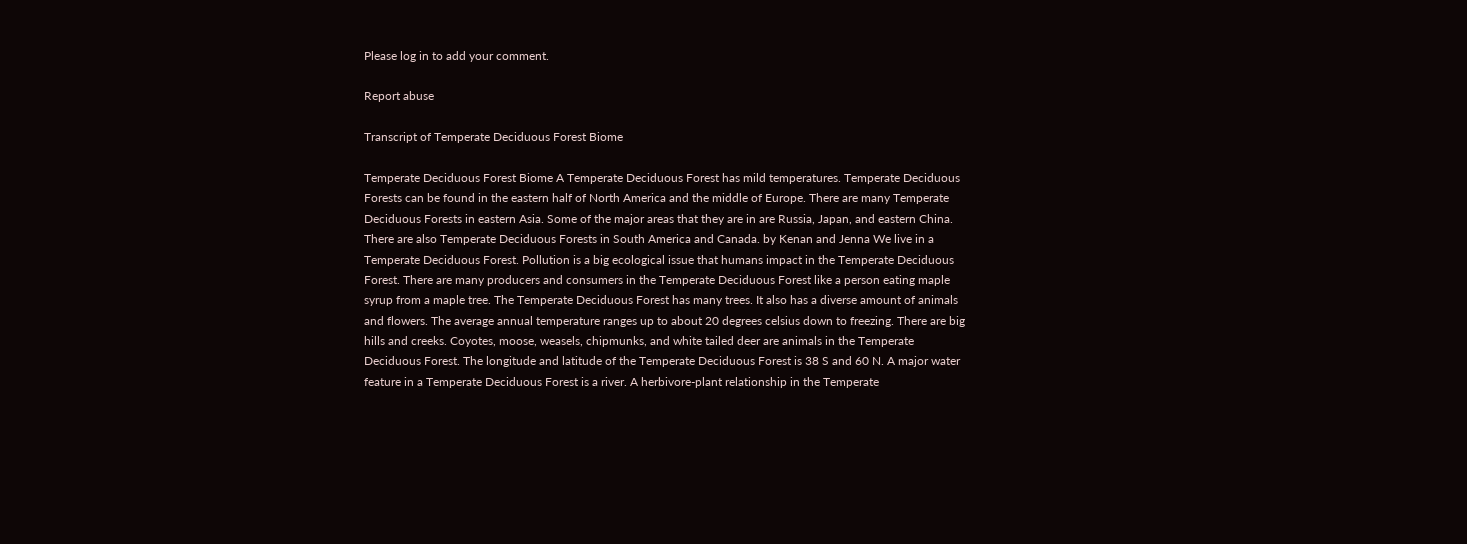Please log in to add your comment.

Report abuse

Transcript of Temperate Deciduous Forest Biome

Temperate Deciduous Forest Biome A Temperate Deciduous Forest has mild temperatures. Temperate Deciduous Forests can be found in the eastern half of North America and the middle of Europe. There are many Temperate Deciduous Forests in eastern Asia. Some of the major areas that they are in are Russia, Japan, and eastern China. There are also Temperate Deciduous Forests in South America and Canada. by Kenan and Jenna We live in a Temperate Deciduous Forest. Pollution is a big ecological issue that humans impact in the Temperate Deciduous Forest. There are many producers and consumers in the Temperate Deciduous Forest like a person eating maple syrup from a maple tree. The Temperate Deciduous Forest has many trees. It also has a diverse amount of animals and flowers. The average annual temperature ranges up to about 20 degrees celsius down to freezing. There are big hills and creeks. Coyotes, moose, weasels, chipmunks, and white tailed deer are animals in the Temperate Deciduous Forest. The longitude and latitude of the Temperate Deciduous Forest is 38 S and 60 N. A major water feature in a Temperate Deciduous Forest is a river. A herbivore-plant relationship in the Temperate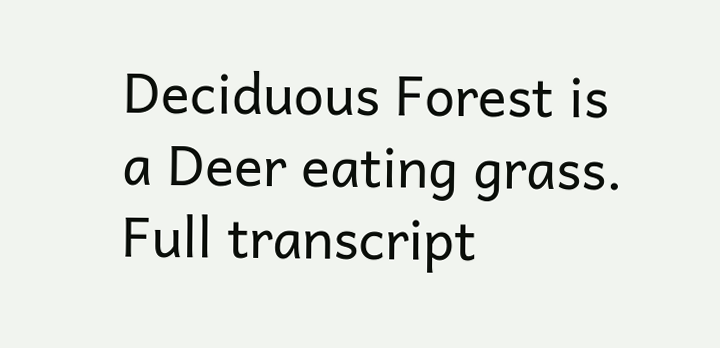Deciduous Forest is a Deer eating grass.
Full transcript